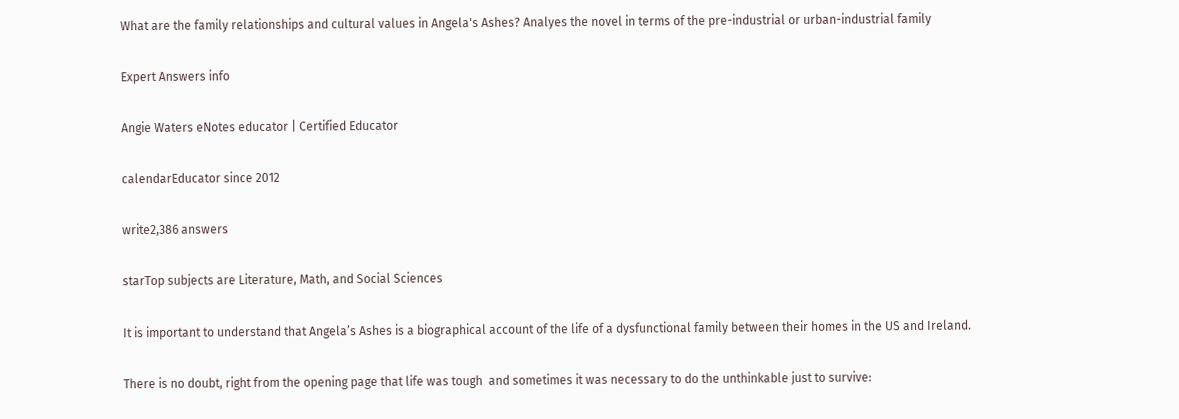What are the family relationships and cultural values in Angela's Ashes? Analyes the novel in terms of the pre-industrial or urban-industrial family

Expert Answers info

Angie Waters eNotes educator | Certified Educator

calendarEducator since 2012

write2,386 answers

starTop subjects are Literature, Math, and Social Sciences

It is important to understand that Angela’s Ashes is a biographical account of the life of a dysfunctional family between their homes in the US and Ireland.

There is no doubt, right from the opening page that life was tough  and sometimes it was necessary to do the unthinkable just to survive: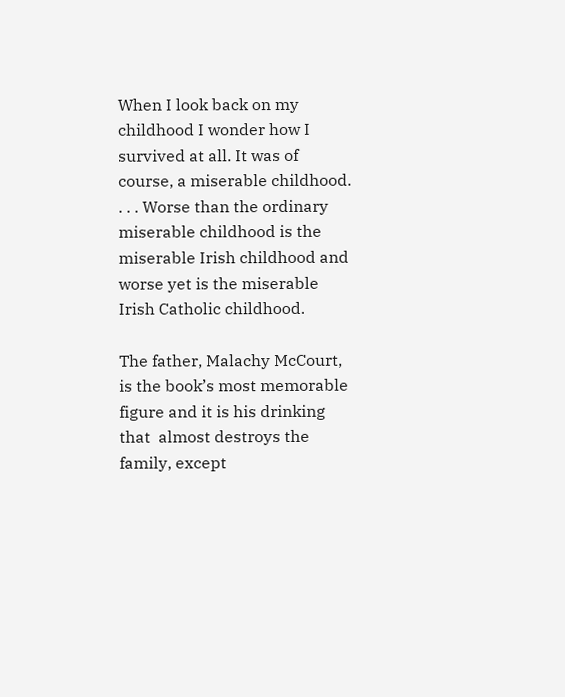When I look back on my childhood I wonder how I survived at all. It was of course, a miserable childhood. . . . Worse than the ordinary miserable childhood is the miserable Irish childhood and worse yet is the miserable Irish Catholic childhood.

The father, Malachy McCourt, is the book’s most memorable figure and it is his drinking that  almost destroys the family, except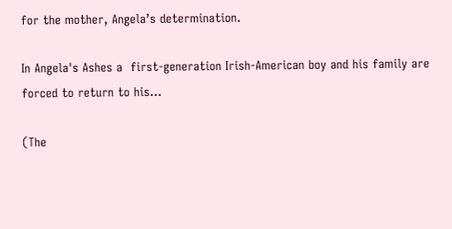for the mother, Angela’s determination.

In Angela's Ashes a  first-generation Irish-American boy and his family are forced to return to his...

(The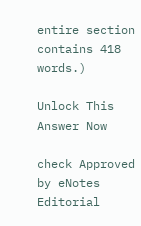entire section contains 418 words.)

Unlock This Answer Now

check Approved by eNotes Editorial